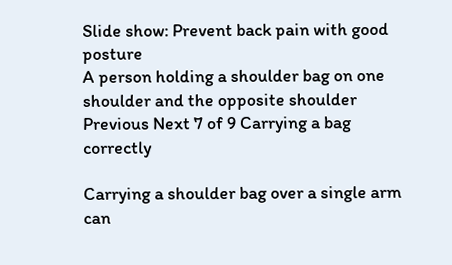Slide show: Prevent back pain with good posture
A person holding a shoulder bag on one shoulder and the opposite shoulder
Previous Next 7 of 9 Carrying a bag correctly

Carrying a shoulder bag over a single arm can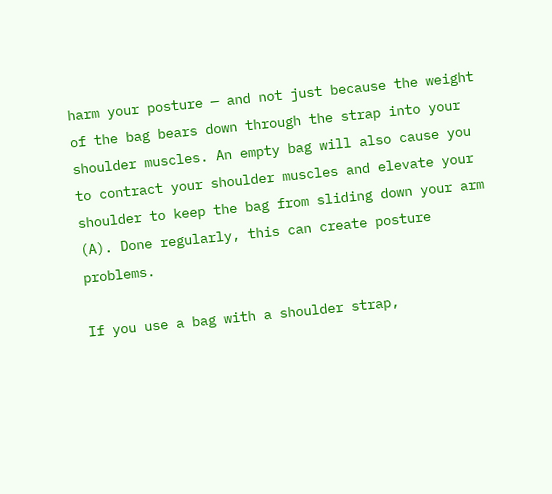harm your posture — and not just because the weight of the bag bears down through the strap into your shoulder muscles. An empty bag will also cause you to contract your shoulder muscles and elevate your shoulder to keep the bag from sliding down your arm (A). Done regularly, this can create posture problems.

If you use a bag with a shoulder strap,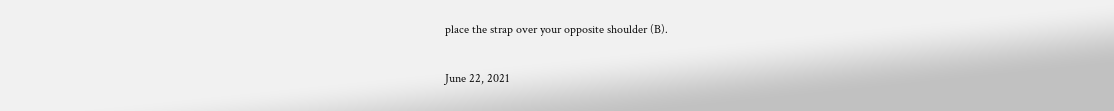place the strap over your opposite shoulder (B).

June 22, 2021